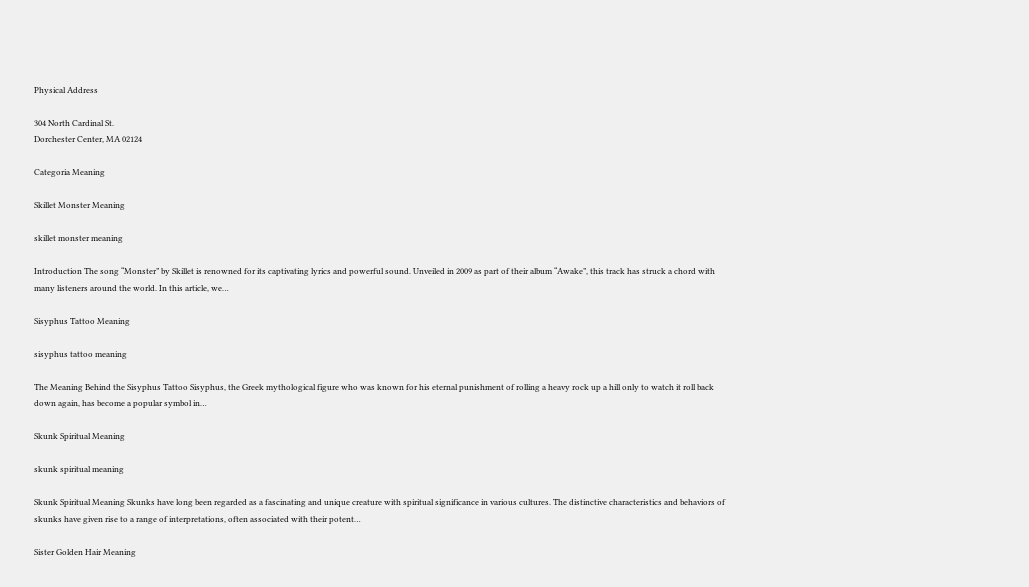Physical Address

304 North Cardinal St.
Dorchester Center, MA 02124

Categoria Meaning

Skillet Monster Meaning

skillet monster meaning

Introduction The song “Monster” by Skillet is renowned for its captivating lyrics and powerful sound. Unveiled in 2009 as part of their album “Awake”, this track has struck a chord with many listeners around the world. In this article, we…

Sisyphus Tattoo Meaning

sisyphus tattoo meaning

The Meaning Behind the Sisyphus Tattoo Sisyphus, the Greek mythological figure who was known for his eternal punishment of rolling a heavy rock up a hill only to watch it roll back down again, has become a popular symbol in…

Skunk Spiritual Meaning

skunk spiritual meaning

Skunk Spiritual Meaning Skunks have long been regarded as a fascinating and unique creature with spiritual significance in various cultures. The distinctive characteristics and behaviors of skunks have given rise to a range of interpretations, often associated with their potent…

Sister Golden Hair Meaning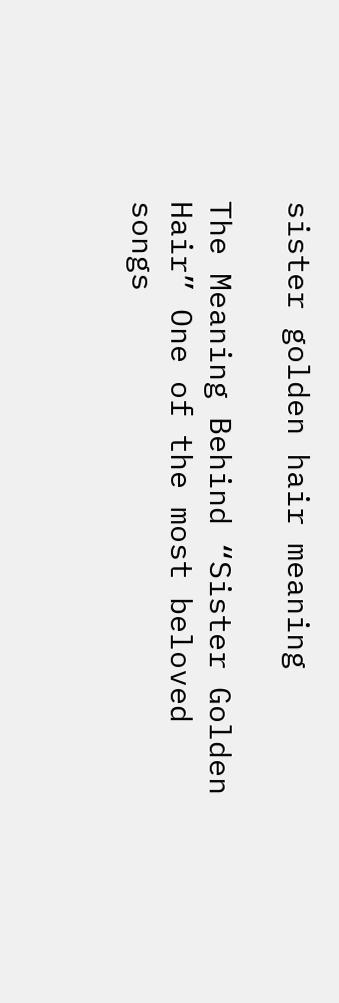sister golden hair meaning

The Meaning Behind “Sister Golden Hair” One of the most beloved songs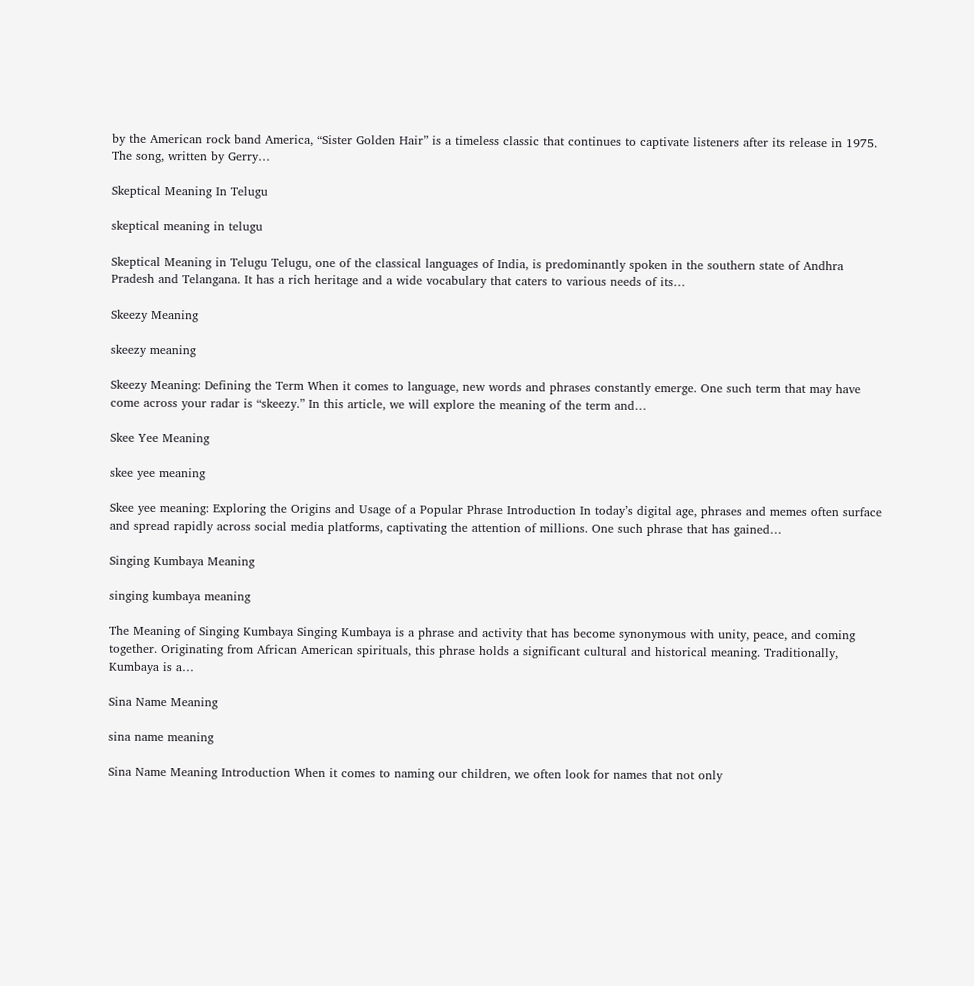by the American rock band America, “Sister Golden Hair” is a timeless classic that continues to captivate listeners after its release in 1975. The song, written by Gerry…

Skeptical Meaning In Telugu

skeptical meaning in telugu

Skeptical Meaning in Telugu Telugu, one of the classical languages of India, is predominantly spoken in the southern state of Andhra Pradesh and Telangana. It has a rich heritage and a wide vocabulary that caters to various needs of its…

Skeezy Meaning

skeezy meaning

Skeezy Meaning: Defining the Term When it comes to language, new words and phrases constantly emerge. One such term that may have come across your radar is “skeezy.” In this article, we will explore the meaning of the term and…

Skee Yee Meaning

skee yee meaning

Skee yee meaning: Exploring the Origins and Usage of a Popular Phrase Introduction In today’s digital age, phrases and memes often surface and spread rapidly across social media platforms, captivating the attention of millions. One such phrase that has gained…

Singing Kumbaya Meaning

singing kumbaya meaning

The Meaning of Singing Kumbaya Singing Kumbaya is a phrase and activity that has become synonymous with unity, peace, and coming together. Originating from African American spirituals, this phrase holds a significant cultural and historical meaning. Traditionally, Kumbaya is a…

Sina Name Meaning

sina name meaning

Sina Name Meaning Introduction When it comes to naming our children, we often look for names that not only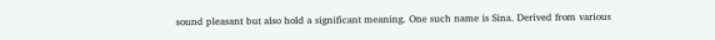sound pleasant but also hold a significant meaning. One such name is Sina. Derived from various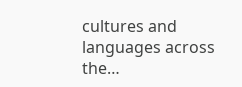cultures and languages across the…